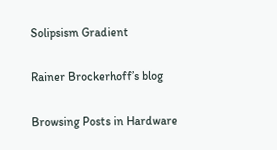Solipsism Gradient

Rainer Brockerhoff’s blog

Browsing Posts in Hardware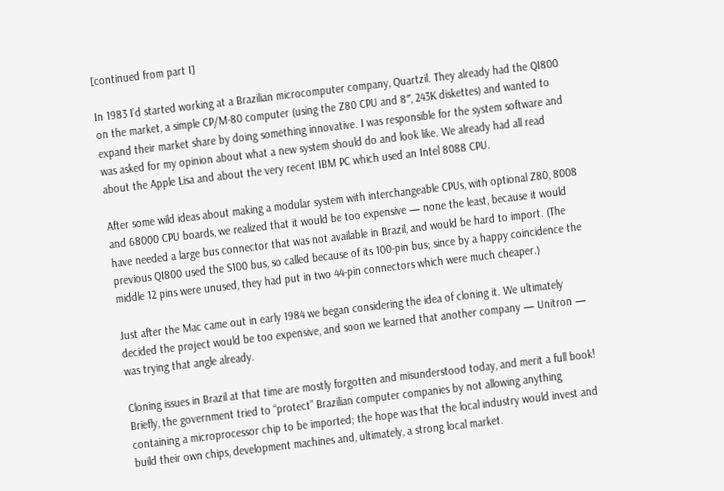[continued from part I]

In 1983 I’d started working at a Brazilian microcomputer company, Quartzil. They already had the QI800 on the market, a simple CP/M-80 computer (using the Z80 CPU and 8″, 243K diskettes) and wanted to expand their market share by doing something innovative. I was responsible for the system software and was asked for my opinion about what a new system should do and look like. We already had all read about the Apple Lisa and about the very recent IBM PC which used an Intel 8088 CPU.

After some wild ideas about making a modular system with interchangeable CPUs, with optional Z80, 8008 and 68000 CPU boards, we realized that it would be too expensive — none the least, because it would have needed a large bus connector that was not available in Brazil, and would be hard to import. (The previous QI800 used the S100 bus, so called because of its 100-pin bus; since by a happy coincidence the middle 12 pins were unused, they had put in two 44-pin connectors which were much cheaper.)

Just after the Mac came out in early 1984 we began considering the idea of cloning it. We ultimately decided the project would be too expensive, and soon we learned that another company — Unitron — was trying that angle already.

Cloning issues in Brazil at that time are mostly forgotten and misunderstood today, and merit a full book! Briefly, the government tried to “protect” Brazilian computer companies by not allowing anything containing a microprocessor chip to be imported; the hope was that the local industry would invest and build their own chips, development machines and, ultimately, a strong local market.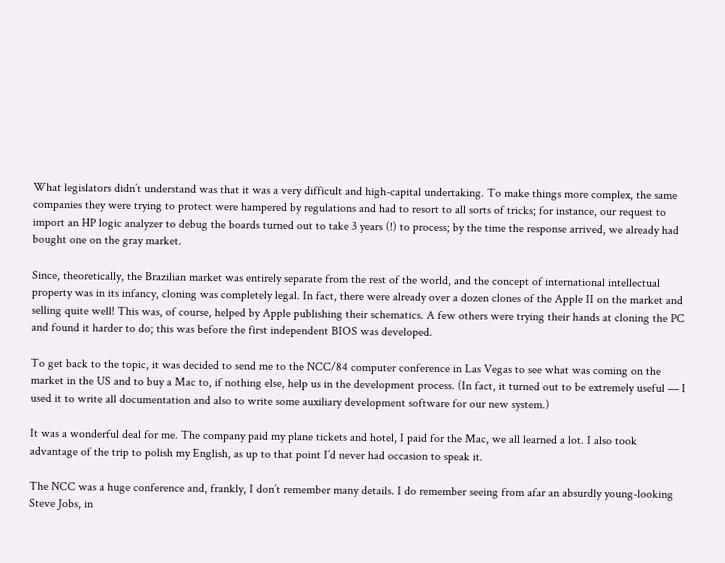What legislators didn’t understand was that it was a very difficult and high-capital undertaking. To make things more complex, the same companies they were trying to protect were hampered by regulations and had to resort to all sorts of tricks; for instance, our request to import an HP logic analyzer to debug the boards turned out to take 3 years (!) to process; by the time the response arrived, we already had bought one on the gray market.

Since, theoretically, the Brazilian market was entirely separate from the rest of the world, and the concept of international intellectual property was in its infancy, cloning was completely legal. In fact, there were already over a dozen clones of the Apple II on the market and selling quite well! This was, of course, helped by Apple publishing their schematics. A few others were trying their hands at cloning the PC and found it harder to do; this was before the first independent BIOS was developed.

To get back to the topic, it was decided to send me to the NCC/84 computer conference in Las Vegas to see what was coming on the market in the US and to buy a Mac to, if nothing else, help us in the development process. (In fact, it turned out to be extremely useful — I used it to write all documentation and also to write some auxiliary development software for our new system.)

It was a wonderful deal for me. The company paid my plane tickets and hotel, I paid for the Mac, we all learned a lot. I also took advantage of the trip to polish my English, as up to that point I’d never had occasion to speak it.

The NCC was a huge conference and, frankly, I don’t remember many details. I do remember seeing from afar an absurdly young-looking Steve Jobs, in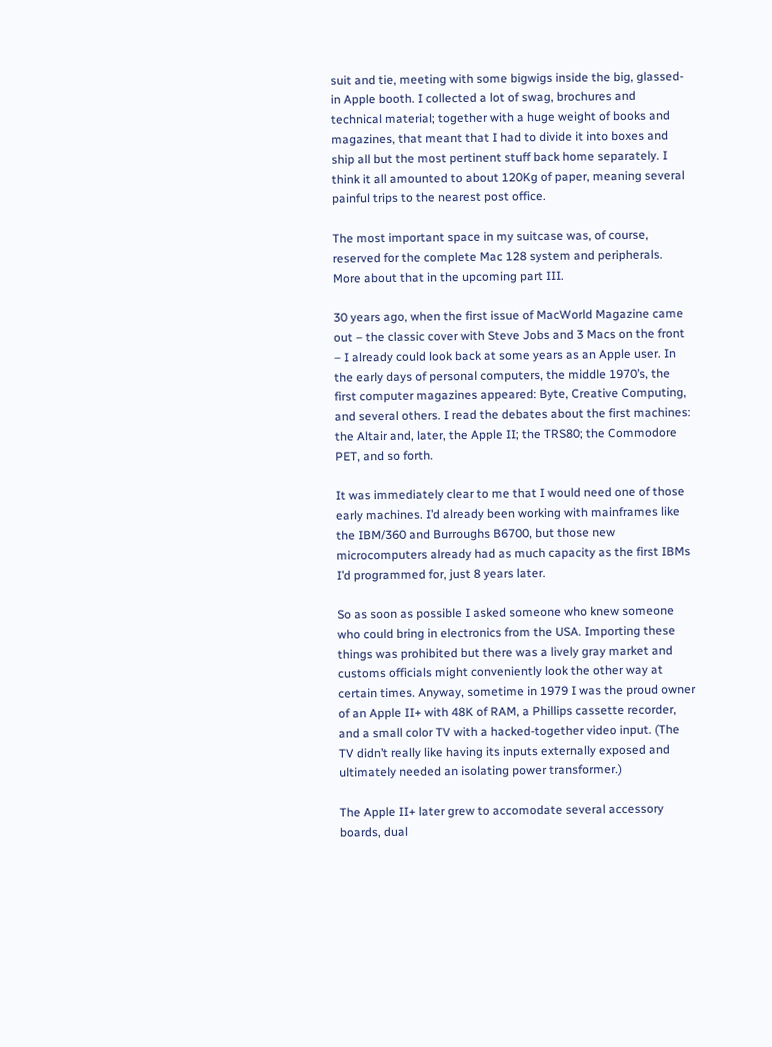suit and tie, meeting with some bigwigs inside the big, glassed-in Apple booth. I collected a lot of swag, brochures and technical material; together with a huge weight of books and magazines, that meant that I had to divide it into boxes and ship all but the most pertinent stuff back home separately. I think it all amounted to about 120Kg of paper, meaning several painful trips to the nearest post office.

The most important space in my suitcase was, of course, reserved for the complete Mac 128 system and peripherals. More about that in the upcoming part III.

30 years ago, when the first issue of MacWorld Magazine came out – the classic cover with Steve Jobs and 3 Macs on the front – I already could look back at some years as an Apple user. In the early days of personal computers, the middle 1970’s, the first computer magazines appeared: Byte, Creative Computing, and several others. I read the debates about the first machines: the Altair and, later, the Apple II; the TRS80; the Commodore PET, and so forth.

It was immediately clear to me that I would need one of those early machines. I’d already been working with mainframes like the IBM/360 and Burroughs B6700, but those new microcomputers already had as much capacity as the first IBMs I’d programmed for, just 8 years later.

So as soon as possible I asked someone who knew someone who could bring in electronics from the USA. Importing these things was prohibited but there was a lively gray market and customs officials might conveniently look the other way at certain times. Anyway, sometime in 1979 I was the proud owner of an Apple II+ with 48K of RAM, a Phillips cassette recorder, and a small color TV with a hacked-together video input. (The TV didn’t really like having its inputs externally exposed and ultimately needed an isolating power transformer.)

The Apple II+ later grew to accomodate several accessory boards, dual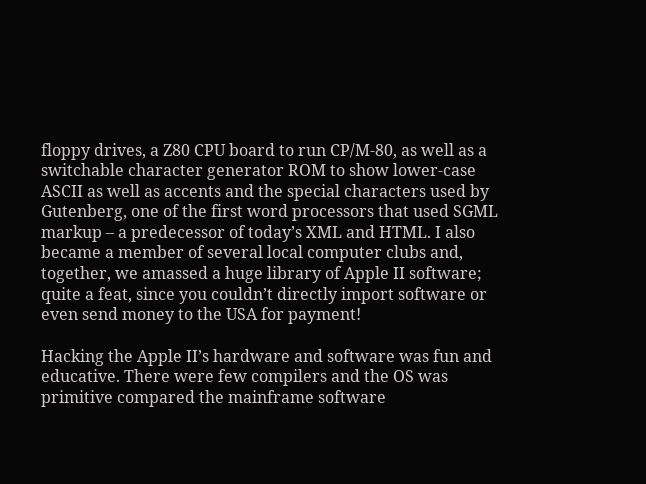floppy drives, a Z80 CPU board to run CP/M-80, as well as a switchable character generator ROM to show lower-case ASCII as well as accents and the special characters used by Gutenberg, one of the first word processors that used SGML markup – a predecessor of today’s XML and HTML. I also became a member of several local computer clubs and, together, we amassed a huge library of Apple II software; quite a feat, since you couldn’t directly import software or even send money to the USA for payment!

Hacking the Apple II’s hardware and software was fun and educative. There were few compilers and the OS was primitive compared the mainframe software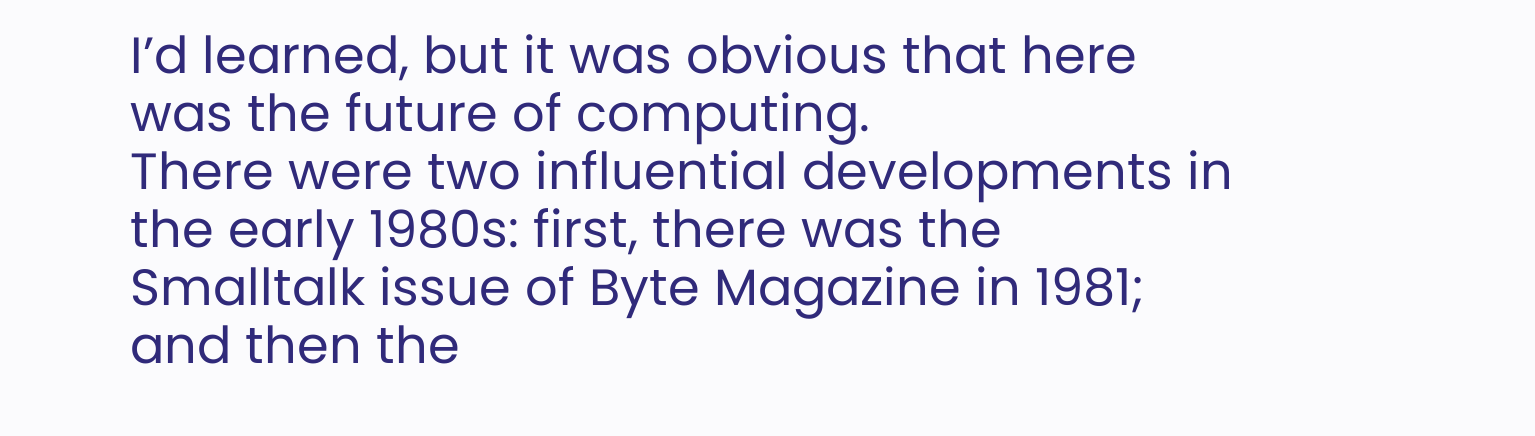I’d learned, but it was obvious that here was the future of computing.
There were two influential developments in the early 1980s: first, there was the Smalltalk issue of Byte Magazine in 1981; and then the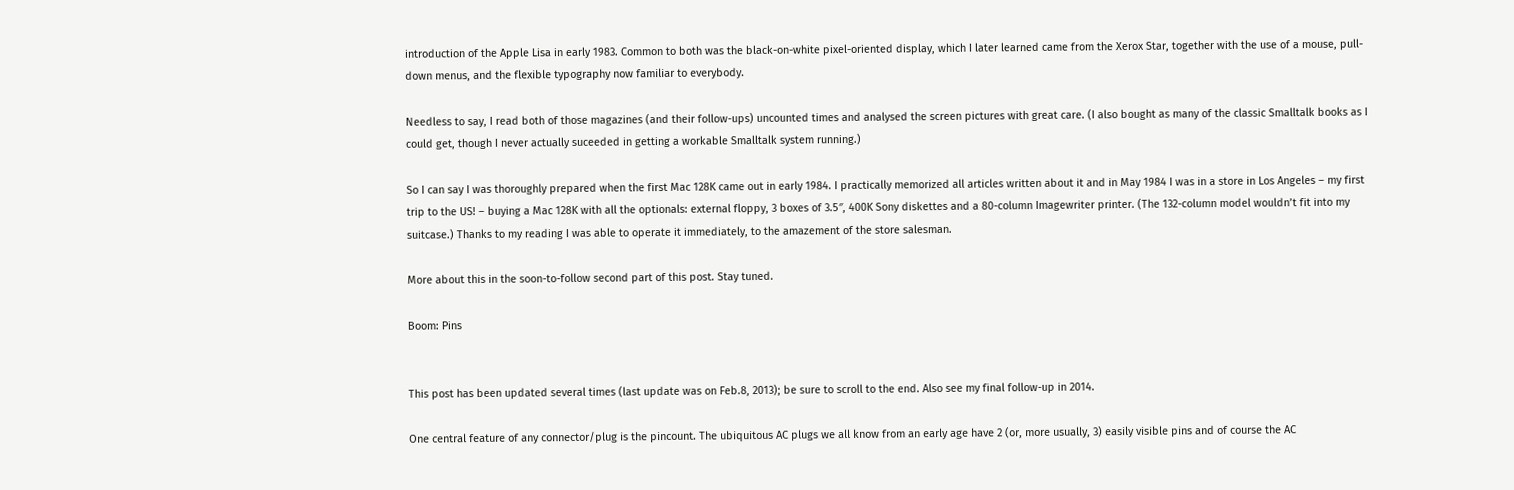introduction of the Apple Lisa in early 1983. Common to both was the black-on-white pixel-oriented display, which I later learned came from the Xerox Star, together with the use of a mouse, pull-down menus, and the flexible typography now familiar to everybody.

Needless to say, I read both of those magazines (and their follow-ups) uncounted times and analysed the screen pictures with great care. (I also bought as many of the classic Smalltalk books as I could get, though I never actually suceeded in getting a workable Smalltalk system running.)

So I can say I was thoroughly prepared when the first Mac 128K came out in early 1984. I practically memorized all articles written about it and in May 1984 I was in a store in Los Angeles – my first trip to the US! – buying a Mac 128K with all the optionals: external floppy, 3 boxes of 3.5″, 400K Sony diskettes and a 80-column Imagewriter printer. (The 132-column model wouldn’t fit into my suitcase.) Thanks to my reading I was able to operate it immediately, to the amazement of the store salesman.

More about this in the soon-to-follow second part of this post. Stay tuned.

Boom: Pins


This post has been updated several times (last update was on Feb.8, 2013); be sure to scroll to the end. Also see my final follow-up in 2014.

One central feature of any connector/plug is the pincount. The ubiquitous AC plugs we all know from an early age have 2 (or, more usually, 3) easily visible pins and of course the AC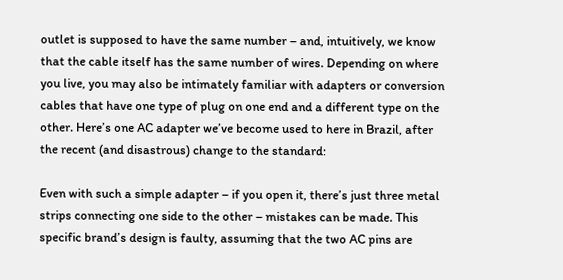outlet is supposed to have the same number – and, intuitively, we know that the cable itself has the same number of wires. Depending on where you live, you may also be intimately familiar with adapters or conversion cables that have one type of plug on one end and a different type on the other. Here’s one AC adapter we’ve become used to here in Brazil, after the recent (and disastrous) change to the standard:

Even with such a simple adapter – if you open it, there’s just three metal strips connecting one side to the other – mistakes can be made. This specific brand’s design is faulty, assuming that the two AC pins are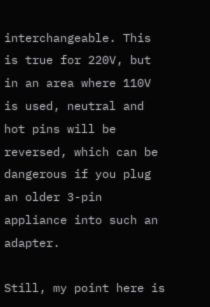interchangeable. This is true for 220V, but in an area where 110V is used, neutral and hot pins will be reversed, which can be dangerous if you plug an older 3-pin appliance into such an adapter.

Still, my point here is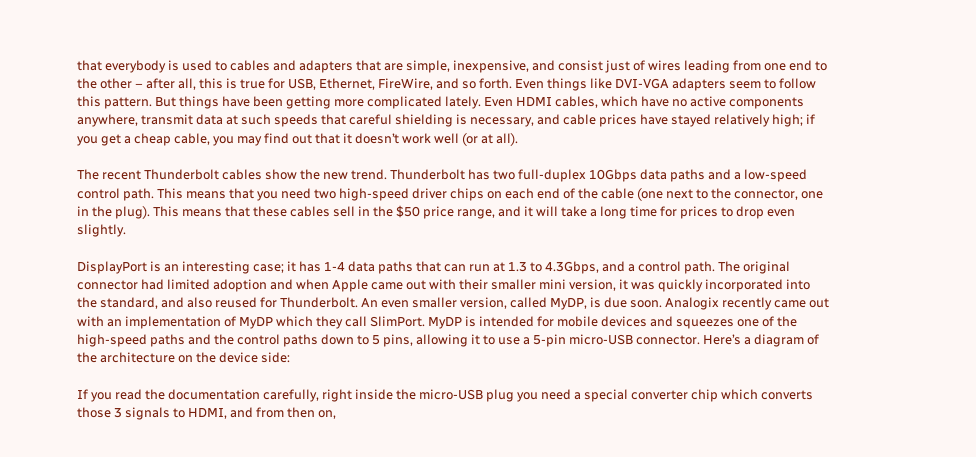that everybody is used to cables and adapters that are simple, inexpensive, and consist just of wires leading from one end to the other – after all, this is true for USB, Ethernet, FireWire, and so forth. Even things like DVI-VGA adapters seem to follow this pattern. But things have been getting more complicated lately. Even HDMI cables, which have no active components anywhere, transmit data at such speeds that careful shielding is necessary, and cable prices have stayed relatively high; if you get a cheap cable, you may find out that it doesn’t work well (or at all).

The recent Thunderbolt cables show the new trend. Thunderbolt has two full-duplex 10Gbps data paths and a low-speed control path. This means that you need two high-speed driver chips on each end of the cable (one next to the connector, one in the plug). This means that these cables sell in the $50 price range, and it will take a long time for prices to drop even slightly.

DisplayPort is an interesting case; it has 1-4 data paths that can run at 1.3 to 4.3Gbps, and a control path. The original connector had limited adoption and when Apple came out with their smaller mini version, it was quickly incorporated into the standard, and also reused for Thunderbolt. An even smaller version, called MyDP, is due soon. Analogix recently came out with an implementation of MyDP which they call SlimPort. MyDP is intended for mobile devices and squeezes one of the high-speed paths and the control paths down to 5 pins, allowing it to use a 5-pin micro-USB connector. Here’s a diagram of the architecture on the device side:

If you read the documentation carefully, right inside the micro-USB plug you need a special converter chip which converts those 3 signals to HDMI, and from then on,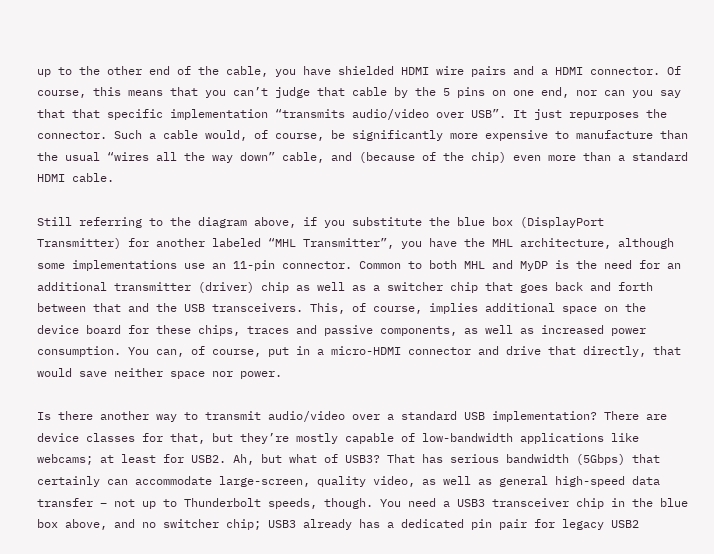up to the other end of the cable, you have shielded HDMI wire pairs and a HDMI connector. Of course, this means that you can’t judge that cable by the 5 pins on one end, nor can you say that that specific implementation “transmits audio/video over USB”. It just repurposes the connector. Such a cable would, of course, be significantly more expensive to manufacture than the usual “wires all the way down” cable, and (because of the chip) even more than a standard HDMI cable.

Still referring to the diagram above, if you substitute the blue box (DisplayPort Transmitter) for another labeled “MHL Transmitter”, you have the MHL architecture, although some implementations use an 11-pin connector. Common to both MHL and MyDP is the need for an additional transmitter (driver) chip as well as a switcher chip that goes back and forth between that and the USB transceivers. This, of course, implies additional space on the device board for these chips, traces and passive components, as well as increased power consumption. You can, of course, put in a micro-HDMI connector and drive that directly, that would save neither space nor power.

Is there another way to transmit audio/video over a standard USB implementation? There are device classes for that, but they’re mostly capable of low-bandwidth applications like webcams; at least for USB2. Ah, but what of USB3? That has serious bandwidth (5Gbps) that certainly can accommodate large-screen, quality video, as well as general high-speed data transfer – not up to Thunderbolt speeds, though. You need a USB3 transceiver chip in the blue box above, and no switcher chip; USB3 already has a dedicated pin pair for legacy USB2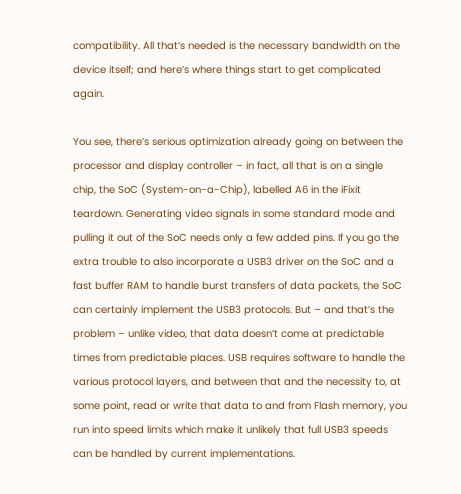compatibility. All that’s needed is the necessary bandwidth on the device itself; and here’s where things start to get complicated again.

You see, there’s serious optimization already going on between the processor and display controller – in fact, all that is on a single chip, the SoC (System-on-a-Chip), labelled A6 in the iFixit teardown. Generating video signals in some standard mode and pulling it out of the SoC needs only a few added pins. If you go the extra trouble to also incorporate a USB3 driver on the SoC and a fast buffer RAM to handle burst transfers of data packets, the SoC can certainly implement the USB3 protocols. But – and that’s the problem – unlike video, that data doesn’t come at predictable times from predictable places. USB requires software to handle the various protocol layers, and between that and the necessity to, at some point, read or write that data to and from Flash memory, you run into speed limits which make it unlikely that full USB3 speeds can be handled by current implementations.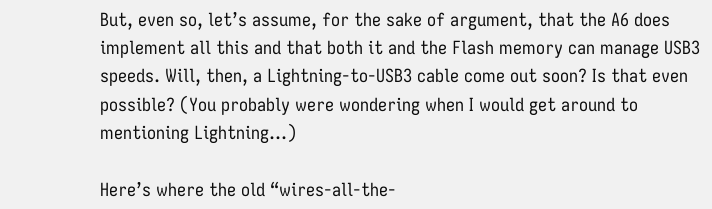But, even so, let’s assume, for the sake of argument, that the A6 does implement all this and that both it and the Flash memory can manage USB3 speeds. Will, then, a Lightning-to-USB3 cable come out soon? Is that even possible? (You probably were wondering when I would get around to mentioning Lightning…)

Here’s where the old “wires-all-the-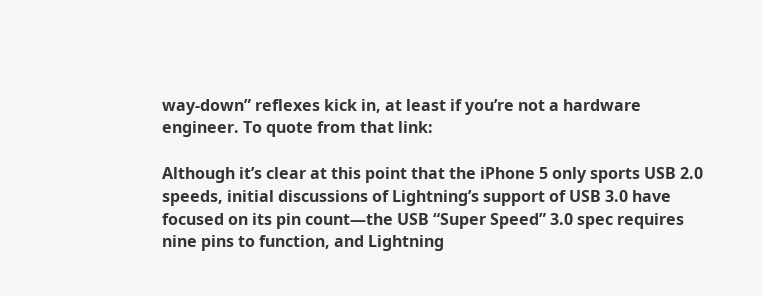way-down” reflexes kick in, at least if you’re not a hardware engineer. To quote from that link:

Although it’s clear at this point that the iPhone 5 only sports USB 2.0 speeds, initial discussions of Lightning’s support of USB 3.0 have focused on its pin count—the USB “Super Speed” 3.0 spec requires nine pins to function, and Lightning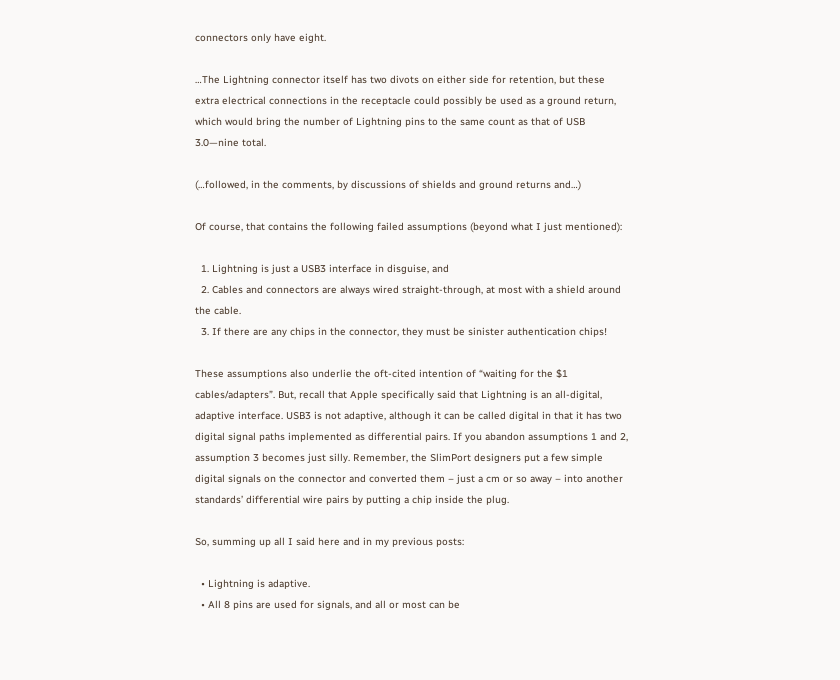connectors only have eight.

…The Lightning connector itself has two divots on either side for retention, but these extra electrical connections in the receptacle could possibly be used as a ground return, which would bring the number of Lightning pins to the same count as that of USB 3.0—nine total.

(…followed, in the comments, by discussions of shields and ground returns and…)

Of course, that contains the following failed assumptions (beyond what I just mentioned):

  1. Lightning is just a USB3 interface in disguise, and
  2. Cables and connectors are always wired straight-through, at most with a shield around the cable.
  3. If there are any chips in the connector, they must be sinister authentication chips!

These assumptions also underlie the oft-cited intention of “waiting for the $1 cables/adapters”. But, recall that Apple specifically said that Lightning is an all-digital, adaptive interface. USB3 is not adaptive, although it can be called digital in that it has two digital signal paths implemented as differential pairs. If you abandon assumptions 1 and 2, assumption 3 becomes just silly. Remember, the SlimPort designers put a few simple digital signals on the connector and converted them – just a cm or so away – into another standards’ differential wire pairs by putting a chip inside the plug.

So, summing up all I said here and in my previous posts:

  • Lightning is adaptive.
  • All 8 pins are used for signals, and all or most can be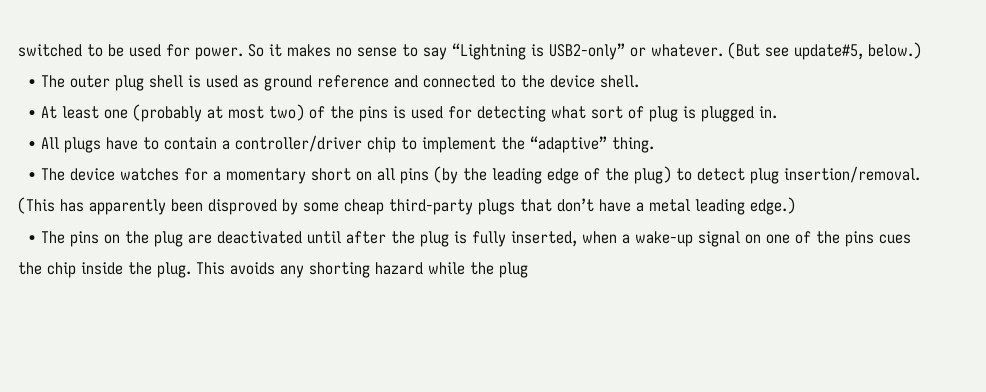switched to be used for power. So it makes no sense to say “Lightning is USB2-only” or whatever. (But see update#5, below.)
  • The outer plug shell is used as ground reference and connected to the device shell.
  • At least one (probably at most two) of the pins is used for detecting what sort of plug is plugged in.
  • All plugs have to contain a controller/driver chip to implement the “adaptive” thing.
  • The device watches for a momentary short on all pins (by the leading edge of the plug) to detect plug insertion/removal. (This has apparently been disproved by some cheap third-party plugs that don’t have a metal leading edge.)
  • The pins on the plug are deactivated until after the plug is fully inserted, when a wake-up signal on one of the pins cues the chip inside the plug. This avoids any shorting hazard while the plug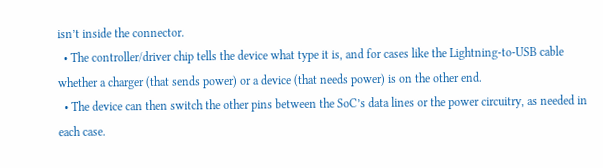isn’t inside the connector.
  • The controller/driver chip tells the device what type it is, and for cases like the Lightning-to-USB cable whether a charger (that sends power) or a device (that needs power) is on the other end.
  • The device can then switch the other pins between the SoC’s data lines or the power circuitry, as needed in each case.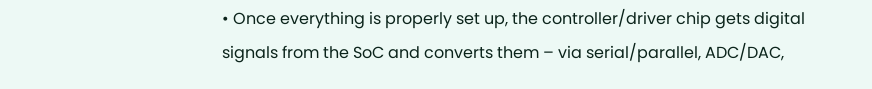• Once everything is properly set up, the controller/driver chip gets digital signals from the SoC and converts them – via serial/parallel, ADC/DAC,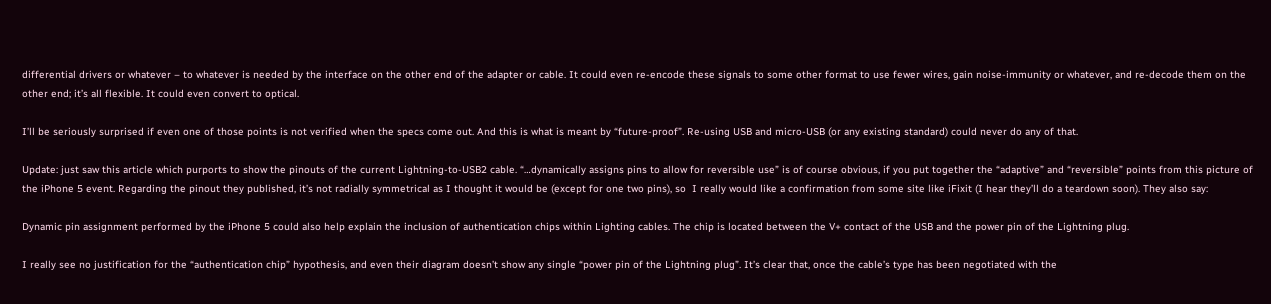differential drivers or whatever – to whatever is needed by the interface on the other end of the adapter or cable. It could even re-encode these signals to some other format to use fewer wires, gain noise-immunity or whatever, and re-decode them on the other end; it’s all flexible. It could even convert to optical.

I’ll be seriously surprised if even one of those points is not verified when the specs come out. And this is what is meant by “future-proof”. Re-using USB and micro-USB (or any existing standard) could never do any of that.

Update: just saw this article which purports to show the pinouts of the current Lightning-to-USB2 cable. “…dynamically assigns pins to allow for reversible use” is of course obvious, if you put together the “adaptive” and “reversible” points from this picture of the iPhone 5 event. Regarding the pinout they published, it’s not radially symmetrical as I thought it would be (except for one two pins), so  I really would like a confirmation from some site like iFixit (I hear they’ll do a teardown soon). They also say:

Dynamic pin assignment performed by the iPhone 5 could also help explain the inclusion of authentication chips within Lighting cables. The chip is located between the V+ contact of the USB and the power pin of the Lightning plug.

I really see no justification for the “authentication chip” hypothesis, and even their diagram doesn’t show any single “power pin of the Lightning plug”. It’s clear that, once the cable’s type has been negotiated with the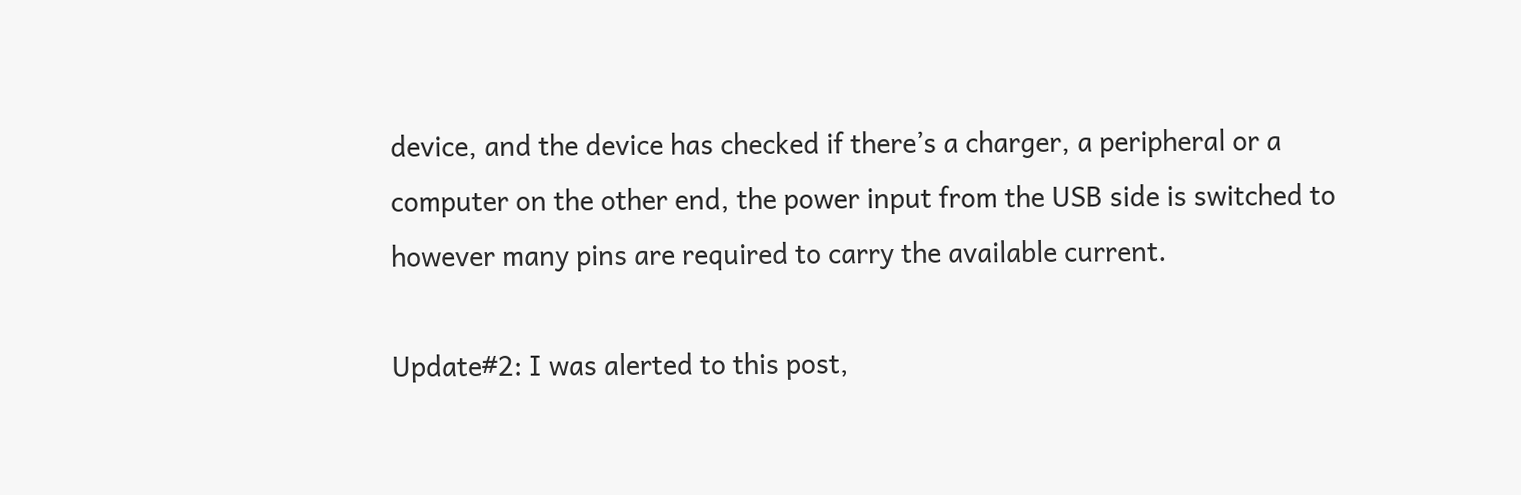device, and the device has checked if there’s a charger, a peripheral or a computer on the other end, the power input from the USB side is switched to however many pins are required to carry the available current.

Update#2: I was alerted to this post,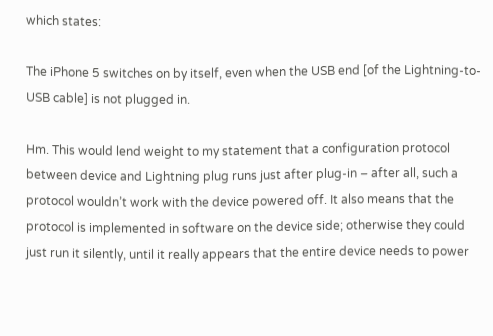which states:

The iPhone 5 switches on by itself, even when the USB end [of the Lightning-to-USB cable] is not plugged in.

Hm. This would lend weight to my statement that a configuration protocol between device and Lightning plug runs just after plug-in – after all, such a protocol wouldn’t work with the device powered off. It also means that the protocol is implemented in software on the device side; otherwise they could just run it silently, until it really appears that the entire device needs to power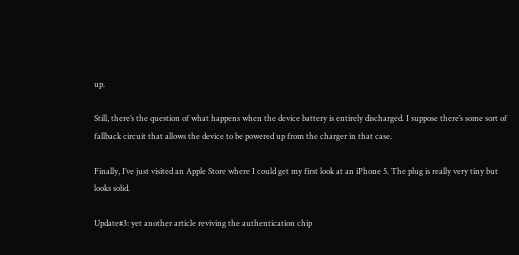up.

Still, there’s the question of what happens when the device battery is entirely discharged. I suppose there’s some sort of fallback circuit that allows the device to be powered up from the charger in that case.

Finally, I’ve just visited an Apple Store where I could get my first look at an iPhone 5. The plug is really very tiny but looks solid.

Update#3: yet another article reviving the authentication chip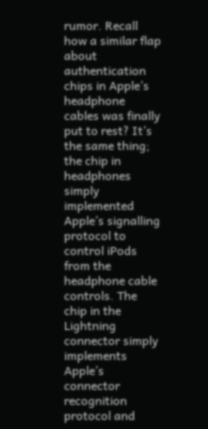rumor. Recall how a similar flap about authentication chips in Apple’s headphone cables was finally put to rest? It’s the same thing; the chip in headphones simply implemented Apple’s signalling protocol to control iPods from the headphone cable controls. The chip in the Lightning connector simply implements Apple’s connector recognition protocol and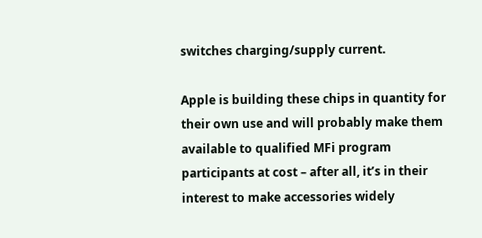switches charging/supply current.

Apple is building these chips in quantity for their own use and will probably make them available to qualified MFi program participants at cost – after all, it’s in their interest to make accessories widely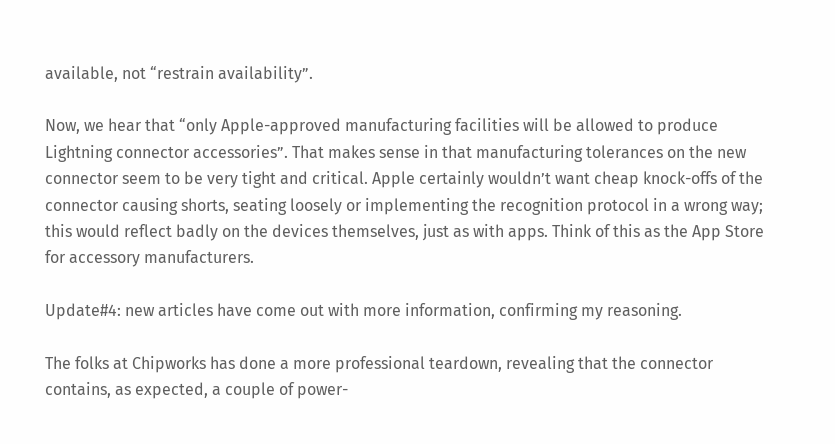available, not “restrain availability”.

Now, we hear that “only Apple-approved manufacturing facilities will be allowed to produce Lightning connector accessories”. That makes sense in that manufacturing tolerances on the new connector seem to be very tight and critical. Apple certainly wouldn’t want cheap knock-offs of the connector causing shorts, seating loosely or implementing the recognition protocol in a wrong way; this would reflect badly on the devices themselves, just as with apps. Think of this as the App Store for accessory manufacturers.

Update#4: new articles have come out with more information, confirming my reasoning.

The folks at Chipworks has done a more professional teardown, revealing that the connector contains, as expected, a couple of power-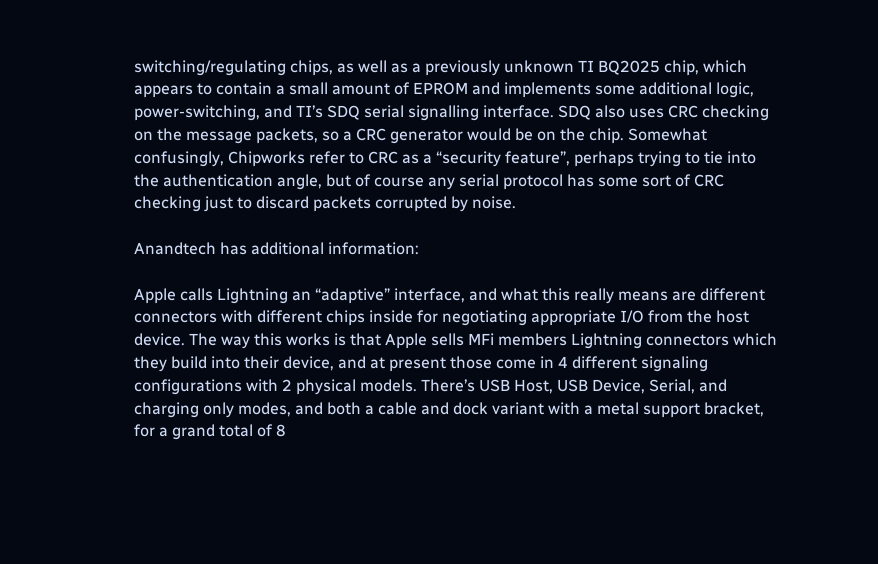switching/regulating chips, as well as a previously unknown TI BQ2025 chip, which appears to contain a small amount of EPROM and implements some additional logic, power-switching, and TI’s SDQ serial signalling interface. SDQ also uses CRC checking on the message packets, so a CRC generator would be on the chip. Somewhat confusingly, Chipworks refer to CRC as a “security feature”, perhaps trying to tie into the authentication angle, but of course any serial protocol has some sort of CRC checking just to discard packets corrupted by noise.

Anandtech has additional information:

Apple calls Lightning an “adaptive” interface, and what this really means are different connectors with different chips inside for negotiating appropriate I/O from the host device. The way this works is that Apple sells MFi members Lightning connectors which they build into their device, and at present those come in 4 different signaling configurations with 2 physical models. There’s USB Host, USB Device, Serial, and charging only modes, and both a cable and dock variant with a metal support bracket, for a grand total of 8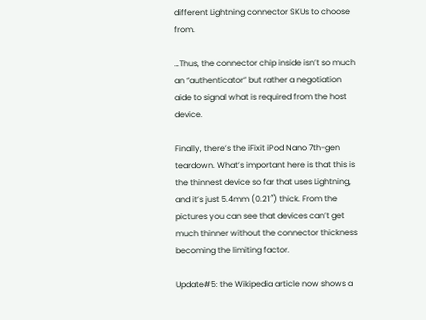different Lightning connector SKUs to choose from.

…Thus, the connector chip inside isn’t so much an “authenticator” but rather a negotiation aide to signal what is required from the host device.

Finally, there’s the iFixit iPod Nano 7th-gen teardown. What’s important here is that this is the thinnest device so far that uses Lightning, and it’s just 5.4mm (0.21″) thick. From the pictures you can see that devices can’t get much thinner without the connector thickness becoming the limiting factor.

Update#5: the Wikipedia article now shows a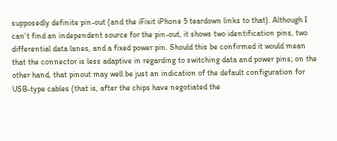supposedly definite pin-out (and the iFixit iPhone 5 teardown links to that). Although I can’t find an independent source for the pin-out, it shows two identification pins, two differential data lanes, and a fixed power pin. Should this be confirmed it would mean that the connector is less adaptive in regarding to switching data and power pins; on the other hand, that pinout may well be just an indication of the default configuration for USB-type cables (that is, after the chips have negotiated the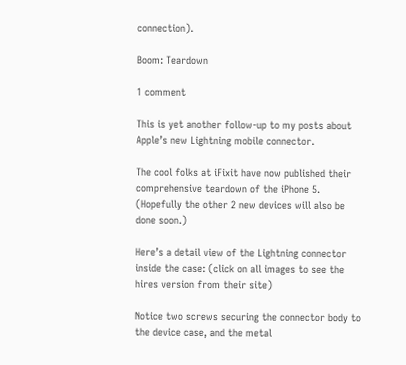connection).

Boom: Teardown

1 comment

This is yet another follow-up to my posts about Apple’s new Lightning mobile connector.

The cool folks at iFixit have now published their comprehensive teardown of the iPhone 5. (Hopefully the other 2 new devices will also be done soon.)

Here’s a detail view of the Lightning connector inside the case: (click on all images to see the hires version from their site)

Notice two screws securing the connector body to the device case, and the metal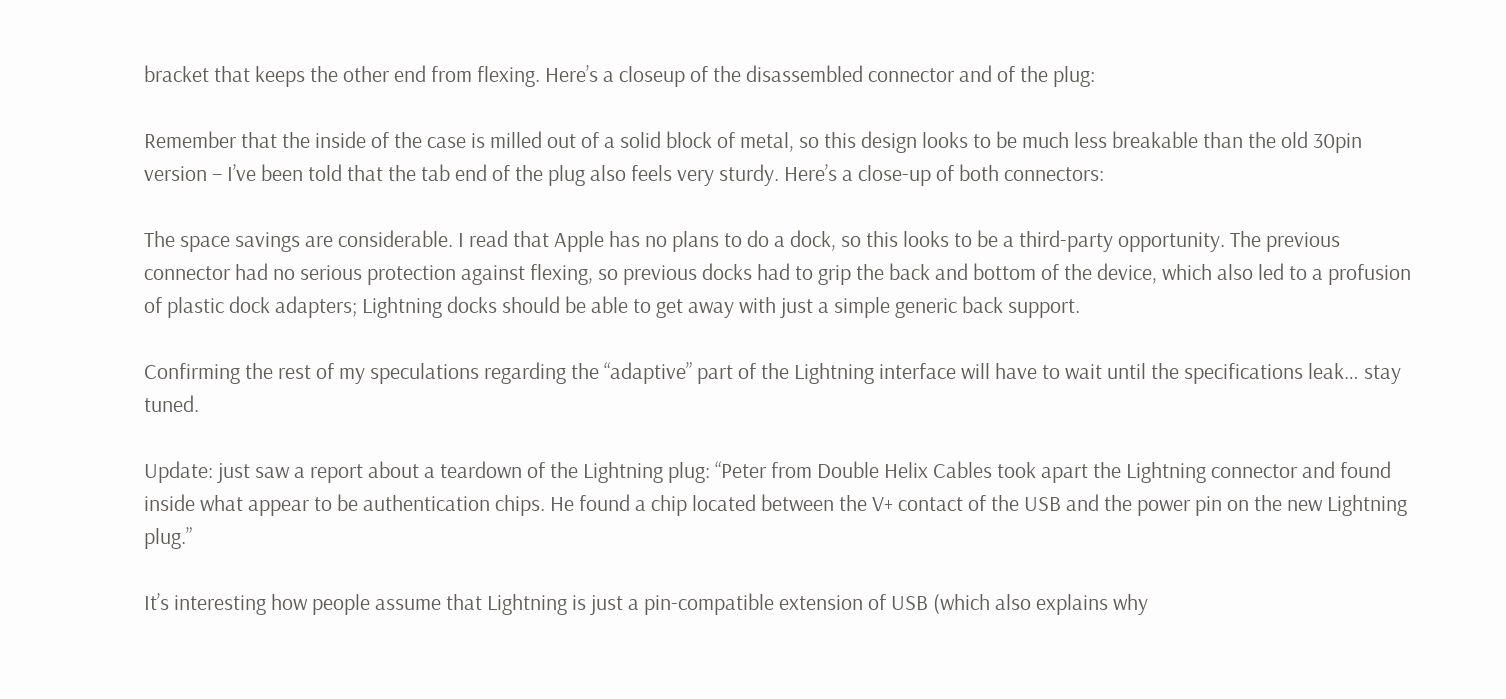bracket that keeps the other end from flexing. Here’s a closeup of the disassembled connector and of the plug:

Remember that the inside of the case is milled out of a solid block of metal, so this design looks to be much less breakable than the old 30pin version – I’ve been told that the tab end of the plug also feels very sturdy. Here’s a close-up of both connectors:

The space savings are considerable. I read that Apple has no plans to do a dock, so this looks to be a third-party opportunity. The previous connector had no serious protection against flexing, so previous docks had to grip the back and bottom of the device, which also led to a profusion of plastic dock adapters; Lightning docks should be able to get away with just a simple generic back support.

Confirming the rest of my speculations regarding the “adaptive” part of the Lightning interface will have to wait until the specifications leak… stay tuned.

Update: just saw a report about a teardown of the Lightning plug: “Peter from Double Helix Cables took apart the Lightning connector and found inside what appear to be authentication chips. He found a chip located between the V+ contact of the USB and the power pin on the new Lightning plug.”

It’s interesting how people assume that Lightning is just a pin-compatible extension of USB (which also explains why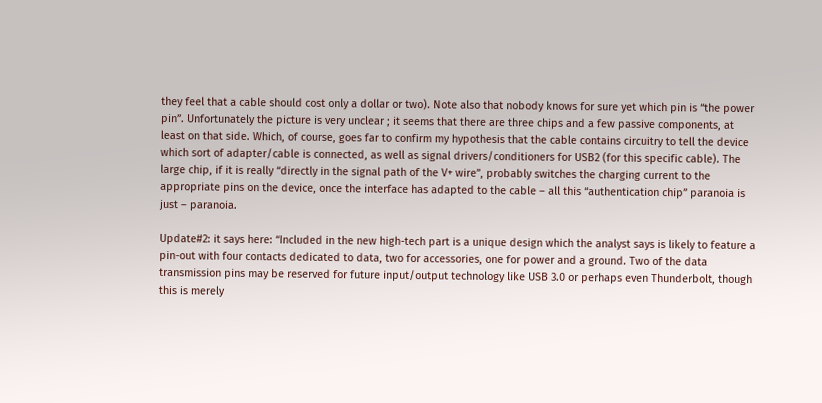they feel that a cable should cost only a dollar or two). Note also that nobody knows for sure yet which pin is “the power pin”. Unfortunately the picture is very unclear ; it seems that there are three chips and a few passive components, at least on that side. Which, of course, goes far to confirm my hypothesis that the cable contains circuitry to tell the device which sort of adapter/cable is connected, as well as signal drivers/conditioners for USB2 (for this specific cable). The large chip, if it is really “directly in the signal path of the V+ wire”, probably switches the charging current to the appropriate pins on the device, once the interface has adapted to the cable – all this “authentication chip” paranoia is just – paranoia.

Update#2: it says here: “Included in the new high-tech part is a unique design which the analyst says is likely to feature a pin-out with four contacts dedicated to data, two for accessories, one for power and a ground. Two of the data transmission pins may be reserved for future input/output technology like USB 3.0 or perhaps even Thunderbolt, though this is merely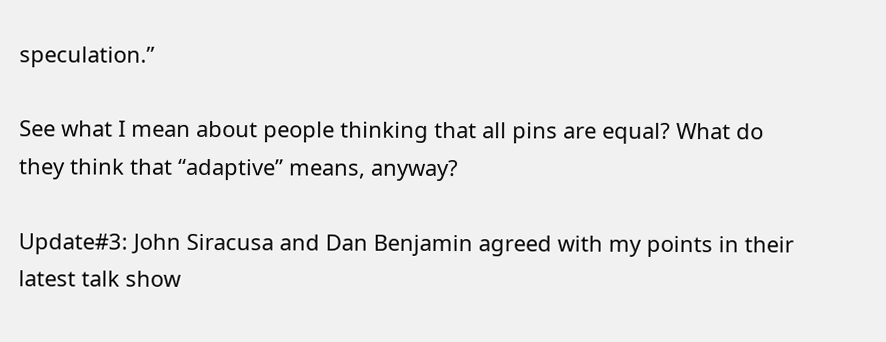speculation.”

See what I mean about people thinking that all pins are equal? What do they think that “adaptive” means, anyway?

Update#3: John Siracusa and Dan Benjamin agreed with my points in their latest talk show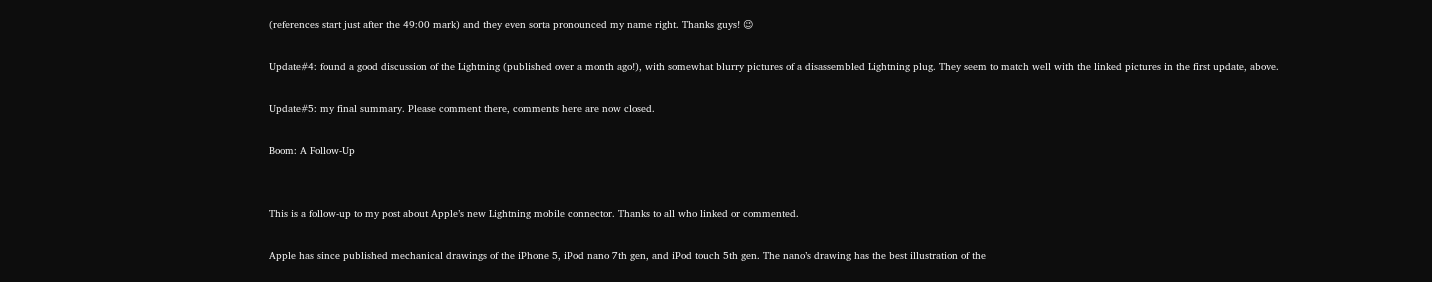(references start just after the 49:00 mark) and they even sorta pronounced my name right. Thanks guys! 😉

Update#4: found a good discussion of the Lightning (published over a month ago!), with somewhat blurry pictures of a disassembled Lightning plug. They seem to match well with the linked pictures in the first update, above.

Update#5: my final summary. Please comment there, comments here are now closed.

Boom: A Follow-Up


This is a follow-up to my post about Apple’s new Lightning mobile connector. Thanks to all who linked or commented.

Apple has since published mechanical drawings of the iPhone 5, iPod nano 7th gen, and iPod touch 5th gen. The nano’s drawing has the best illustration of the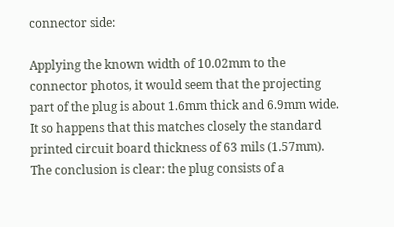connector side:

Applying the known width of 10.02mm to the connector photos, it would seem that the projecting part of the plug is about 1.6mm thick and 6.9mm wide. It so happens that this matches closely the standard printed circuit board thickness of 63 mils (1.57mm). The conclusion is clear: the plug consists of a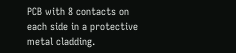PCB with 8 contacts on each side in a protective metal cladding.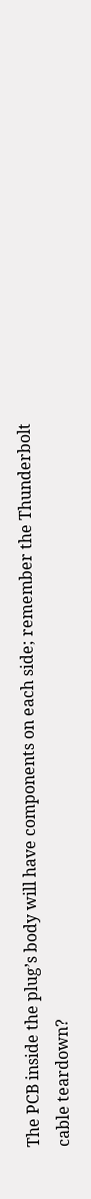The PCB inside the plug’s body will have components on each side; remember the Thunderbolt cable teardown?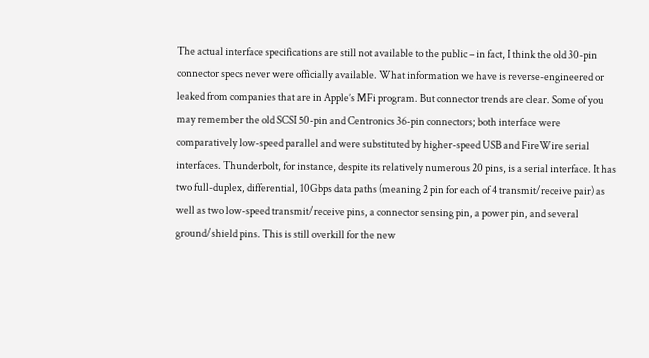The actual interface specifications are still not available to the public – in fact, I think the old 30-pin connector specs never were officially available. What information we have is reverse-engineered or leaked from companies that are in Apple’s MFi program. But connector trends are clear. Some of you may remember the old SCSI 50-pin and Centronics 36-pin connectors; both interface were comparatively low-speed parallel and were substituted by higher-speed USB and FireWire serial interfaces. Thunderbolt, for instance, despite its relatively numerous 20 pins, is a serial interface. It has two full-duplex, differential, 10Gbps data paths (meaning 2 pin for each of 4 transmit/receive pair) as well as two low-speed transmit/receive pins, a connector sensing pin, a power pin, and several ground/shield pins. This is still overkill for the new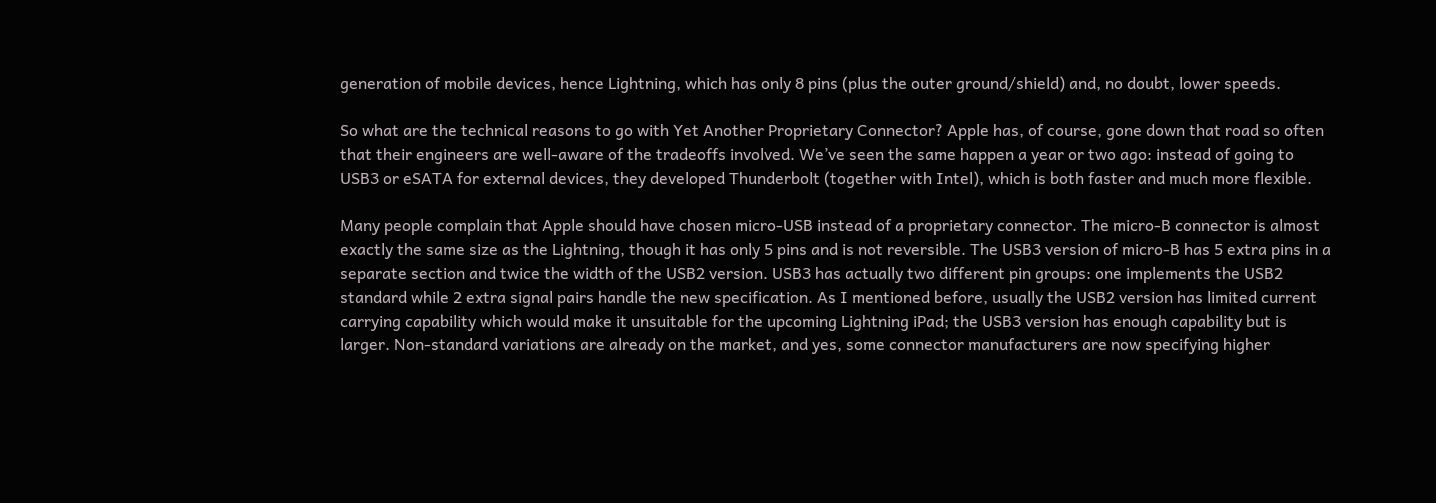generation of mobile devices, hence Lightning, which has only 8 pins (plus the outer ground/shield) and, no doubt, lower speeds.

So what are the technical reasons to go with Yet Another Proprietary Connector? Apple has, of course, gone down that road so often that their engineers are well-aware of the tradeoffs involved. We’ve seen the same happen a year or two ago: instead of going to USB3 or eSATA for external devices, they developed Thunderbolt (together with Intel), which is both faster and much more flexible.

Many people complain that Apple should have chosen micro-USB instead of a proprietary connector. The micro-B connector is almost exactly the same size as the Lightning, though it has only 5 pins and is not reversible. The USB3 version of micro-B has 5 extra pins in a separate section and twice the width of the USB2 version. USB3 has actually two different pin groups: one implements the USB2 standard while 2 extra signal pairs handle the new specification. As I mentioned before, usually the USB2 version has limited current carrying capability which would make it unsuitable for the upcoming Lightning iPad; the USB3 version has enough capability but is larger. Non-standard variations are already on the market, and yes, some connector manufacturers are now specifying higher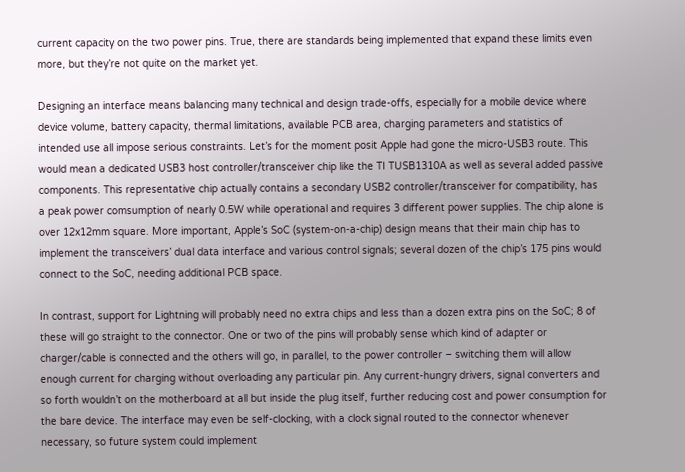current capacity on the two power pins. True, there are standards being implemented that expand these limits even more, but they’re not quite on the market yet.

Designing an interface means balancing many technical and design trade-offs, especially for a mobile device where device volume, battery capacity, thermal limitations, available PCB area, charging parameters and statistics of intended use all impose serious constraints. Let’s for the moment posit Apple had gone the micro-USB3 route. This would mean a dedicated USB3 host controller/transceiver chip like the TI TUSB1310A as well as several added passive components. This representative chip actually contains a secondary USB2 controller/transceiver for compatibility, has a peak power comsumption of nearly 0.5W while operational and requires 3 different power supplies. The chip alone is over 12x12mm square. More important, Apple’s SoC (system-on-a-chip) design means that their main chip has to implement the transceivers’ dual data interface and various control signals; several dozen of the chip’s 175 pins would connect to the SoC, needing additional PCB space.

In contrast, support for Lightning will probably need no extra chips and less than a dozen extra pins on the SoC; 8 of these will go straight to the connector. One or two of the pins will probably sense which kind of adapter or charger/cable is connected and the others will go, in parallel, to the power controller – switching them will allow enough current for charging without overloading any particular pin. Any current-hungry drivers, signal converters and so forth wouldn’t on the motherboard at all but inside the plug itself, further reducing cost and power consumption for the bare device. The interface may even be self-clocking, with a clock signal routed to the connector whenever necessary, so future system could implement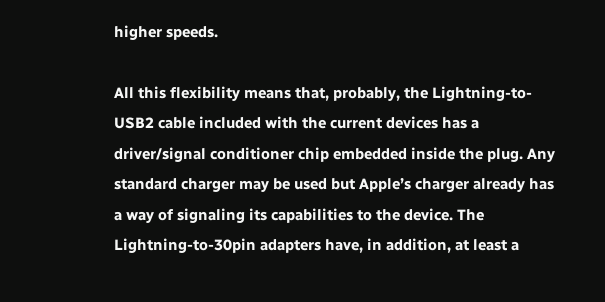higher speeds.

All this flexibility means that, probably, the Lightning-to-USB2 cable included with the current devices has a driver/signal conditioner chip embedded inside the plug. Any standard charger may be used but Apple’s charger already has a way of signaling its capabilities to the device. The Lightning-to-30pin adapters have, in addition, at least a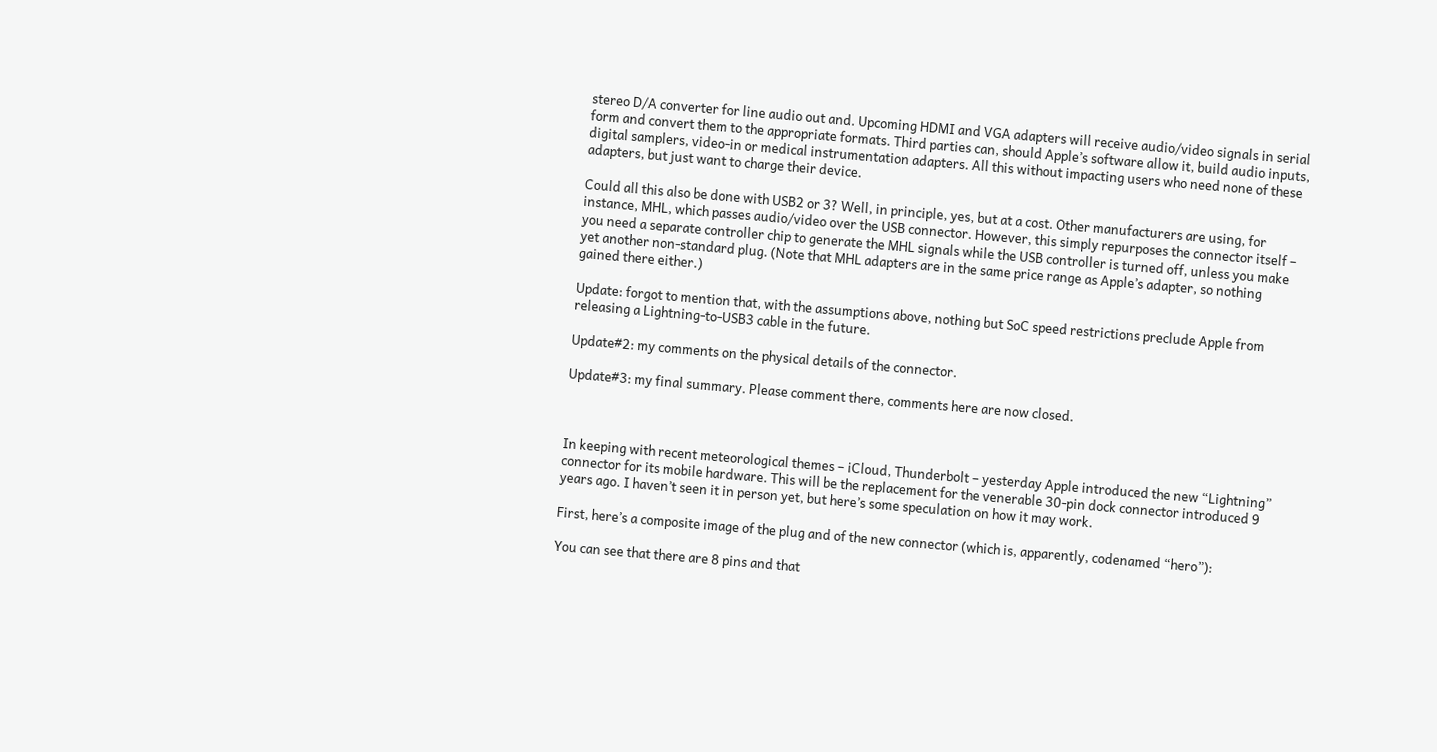stereo D/A converter for line audio out and. Upcoming HDMI and VGA adapters will receive audio/video signals in serial form and convert them to the appropriate formats. Third parties can, should Apple’s software allow it, build audio inputs, digital samplers, video-in or medical instrumentation adapters. All this without impacting users who need none of these adapters, but just want to charge their device.

Could all this also be done with USB2 or 3? Well, in principle, yes, but at a cost. Other manufacturers are using, for instance, MHL, which passes audio/video over the USB connector. However, this simply repurposes the connector itself – you need a separate controller chip to generate the MHL signals while the USB controller is turned off, unless you make yet another non-standard plug. (Note that MHL adapters are in the same price range as Apple’s adapter, so nothing gained there either.)

Update: forgot to mention that, with the assumptions above, nothing but SoC speed restrictions preclude Apple from releasing a Lightning-to-USB3 cable in the future.

Update#2: my comments on the physical details of the connector.

Update#3: my final summary. Please comment there, comments here are now closed.



In keeping with recent meteorological themes – iCloud, Thunderbolt – yesterday Apple introduced the new “Lightning” connector for its mobile hardware. This will be the replacement for the venerable 30-pin dock connector introduced 9 years ago. I haven’t seen it in person yet, but here’s some speculation on how it may work.

First, here’s a composite image of the plug and of the new connector (which is, apparently, codenamed “hero”):

You can see that there are 8 pins and that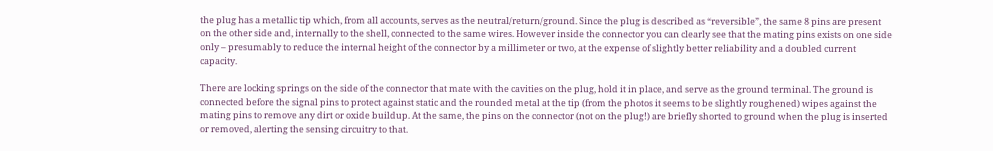the plug has a metallic tip which, from all accounts, serves as the neutral/return/ground. Since the plug is described as “reversible”, the same 8 pins are present on the other side and, internally to the shell, connected to the same wires. However inside the connector you can clearly see that the mating pins exists on one side only – presumably to reduce the internal height of the connector by a millimeter or two, at the expense of slightly better reliability and a doubled current capacity.

There are locking springs on the side of the connector that mate with the cavities on the plug, hold it in place, and serve as the ground terminal. The ground is connected before the signal pins to protect against static and the rounded metal at the tip (from the photos it seems to be slightly roughened) wipes against the mating pins to remove any dirt or oxide buildup. At the same, the pins on the connector (not on the plug!) are briefly shorted to ground when the plug is inserted or removed, alerting the sensing circuitry to that.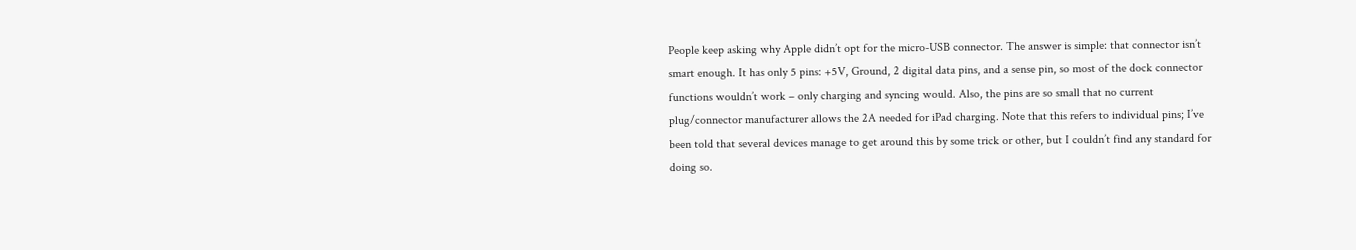People keep asking why Apple didn’t opt for the micro-USB connector. The answer is simple: that connector isn’t smart enough. It has only 5 pins: +5V, Ground, 2 digital data pins, and a sense pin, so most of the dock connector functions wouldn’t work – only charging and syncing would. Also, the pins are so small that no current plug/connector manufacturer allows the 2A needed for iPad charging. Note that this refers to individual pins; I’ve been told that several devices manage to get around this by some trick or other, but I couldn’t find any standard for doing so.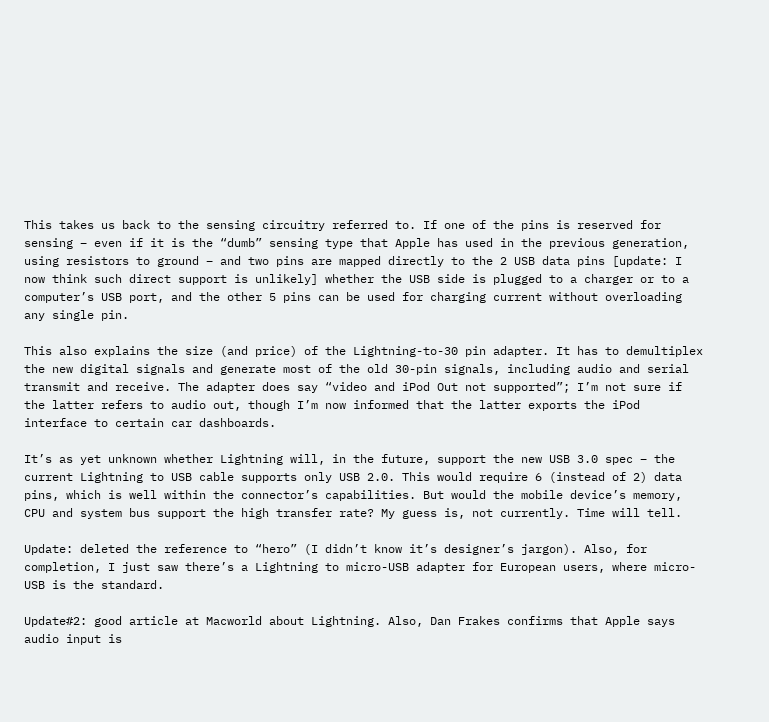This takes us back to the sensing circuitry referred to. If one of the pins is reserved for sensing – even if it is the “dumb” sensing type that Apple has used in the previous generation, using resistors to ground – and two pins are mapped directly to the 2 USB data pins [update: I now think such direct support is unlikely] whether the USB side is plugged to a charger or to a computer’s USB port, and the other 5 pins can be used for charging current without overloading any single pin.

This also explains the size (and price) of the Lightning-to-30 pin adapter. It has to demultiplex the new digital signals and generate most of the old 30-pin signals, including audio and serial transmit and receive. The adapter does say “video and iPod Out not supported”; I’m not sure if the latter refers to audio out, though I’m now informed that the latter exports the iPod interface to certain car dashboards.

It’s as yet unknown whether Lightning will, in the future, support the new USB 3.0 spec – the current Lightning to USB cable supports only USB 2.0. This would require 6 (instead of 2) data pins, which is well within the connector’s capabilities. But would the mobile device’s memory, CPU and system bus support the high transfer rate? My guess is, not currently. Time will tell.

Update: deleted the reference to “hero” (I didn’t know it’s designer’s jargon). Also, for completion, I just saw there’s a Lightning to micro-USB adapter for European users, where micro-USB is the standard.

Update#2: good article at Macworld about Lightning. Also, Dan Frakes confirms that Apple says audio input is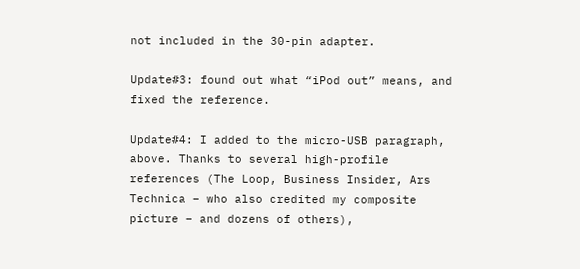not included in the 30-pin adapter.

Update#3: found out what “iPod out” means, and fixed the reference.

Update#4: I added to the micro-USB paragraph, above. Thanks to several high-profile references (The Loop, Business Insider, Ars Technica – who also credited my composite picture – and dozens of others),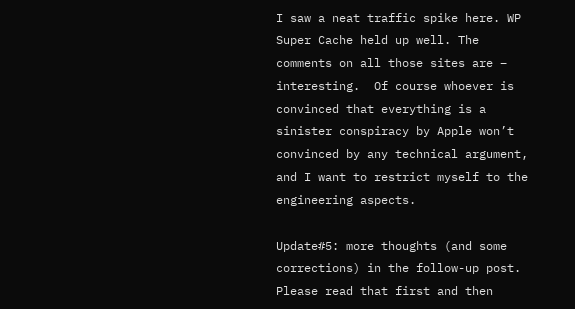I saw a neat traffic spike here. WP Super Cache held up well. The comments on all those sites are – interesting.  Of course whoever is convinced that everything is a sinister conspiracy by Apple won’t convinced by any technical argument, and I want to restrict myself to the engineering aspects.

Update#5: more thoughts (and some corrections) in the follow-up post. Please read that first and then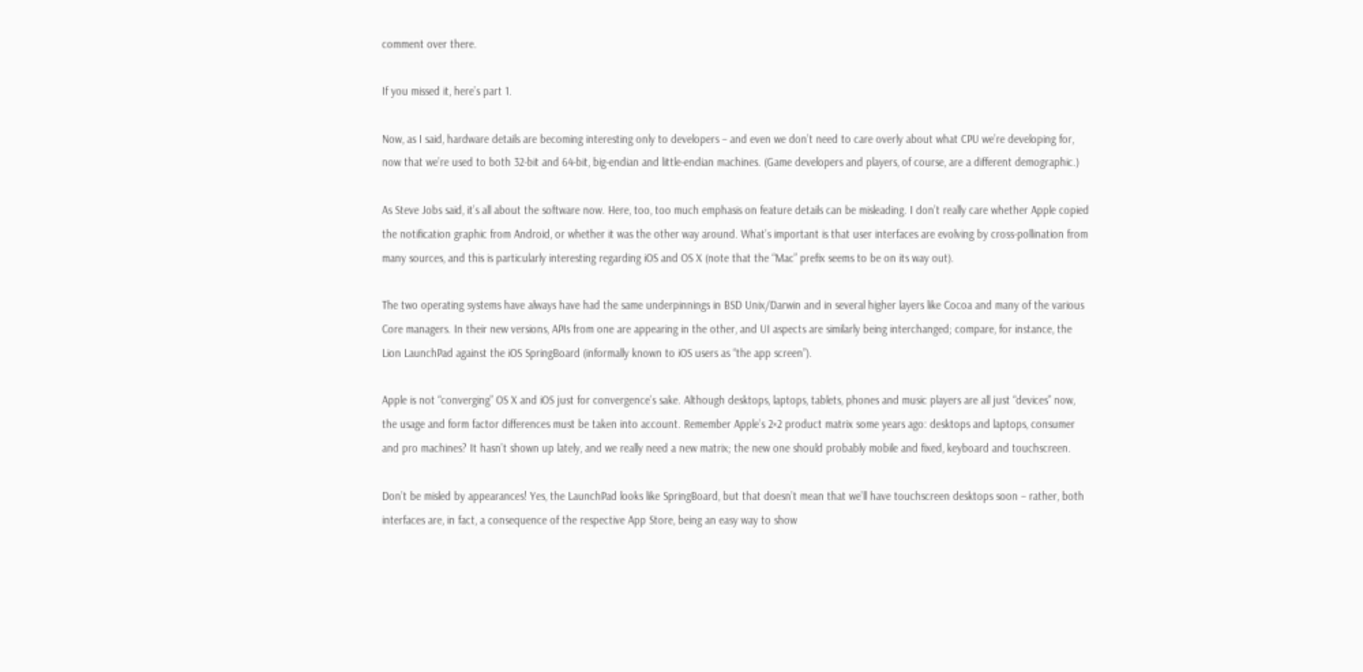comment over there.

If you missed it, here’s part 1.

Now, as I said, hardware details are becoming interesting only to developers – and even we don’t need to care overly about what CPU we’re developing for, now that we’re used to both 32-bit and 64-bit, big-endian and little-endian machines. (Game developers and players, of course, are a different demographic.)

As Steve Jobs said, it’s all about the software now. Here, too, too much emphasis on feature details can be misleading. I don’t really care whether Apple copied the notification graphic from Android, or whether it was the other way around. What’s important is that user interfaces are evolving by cross-pollination from many sources, and this is particularly interesting regarding iOS and OS X (note that the “Mac” prefix seems to be on its way out).

The two operating systems have always have had the same underpinnings in BSD Unix/Darwin and in several higher layers like Cocoa and many of the various Core managers. In their new versions, APIs from one are appearing in the other, and UI aspects are similarly being interchanged; compare, for instance, the Lion LaunchPad against the iOS SpringBoard (informally known to iOS users as “the app screen”).

Apple is not “converging” OS X and iOS just for convergence’s sake. Although desktops, laptops, tablets, phones and music players are all just “devices” now, the usage and form factor differences must be taken into account. Remember Apple’s 2×2 product matrix some years ago: desktops and laptops, consumer and pro machines? It hasn’t shown up lately, and we really need a new matrix; the new one should probably mobile and fixed, keyboard and touchscreen.

Don’t be misled by appearances! Yes, the LaunchPad looks like SpringBoard, but that doesn’t mean that we’ll have touchscreen desktops soon – rather, both interfaces are, in fact, a consequence of the respective App Store, being an easy way to show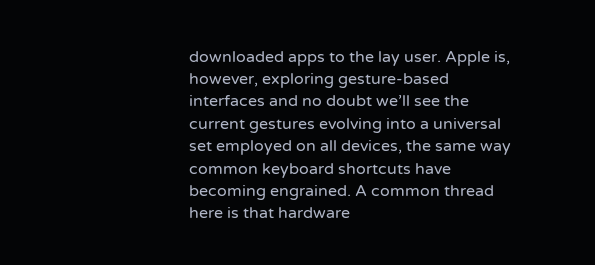downloaded apps to the lay user. Apple is, however, exploring gesture-based interfaces and no doubt we’ll see the current gestures evolving into a universal set employed on all devices, the same way common keyboard shortcuts have becoming engrained. A common thread here is that hardware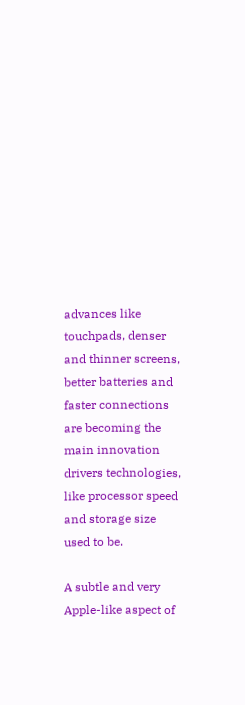advances like touchpads, denser and thinner screens, better batteries and faster connections are becoming the main innovation drivers technologies, like processor speed and storage size used to be.

A subtle and very Apple-like aspect of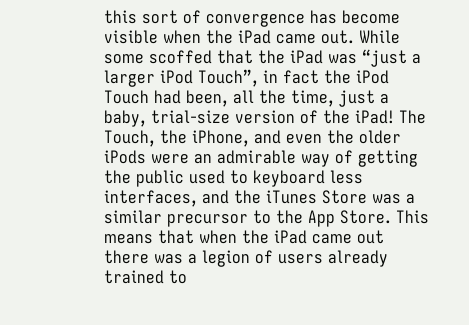this sort of convergence has become visible when the iPad came out. While some scoffed that the iPad was “just a larger iPod Touch”, in fact the iPod Touch had been, all the time, just a baby, trial-size version of the iPad! The Touch, the iPhone, and even the older iPods were an admirable way of getting the public used to keyboard less interfaces, and the iTunes Store was a similar precursor to the App Store. This means that when the iPad came out there was a legion of users already trained to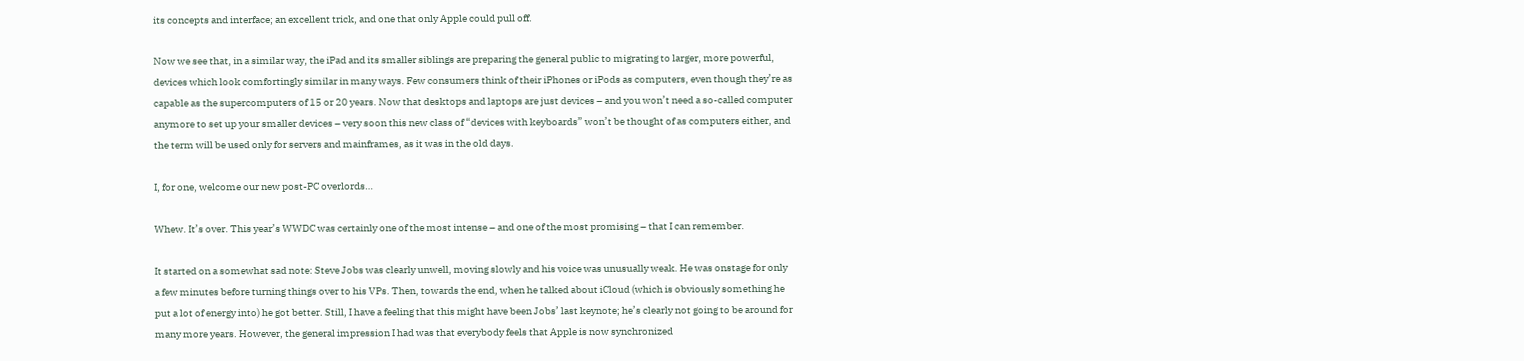its concepts and interface; an excellent trick, and one that only Apple could pull off.

Now we see that, in a similar way, the iPad and its smaller siblings are preparing the general public to migrating to larger, more powerful, devices which look comfortingly similar in many ways. Few consumers think of their iPhones or iPods as computers, even though they’re as capable as the supercomputers of 15 or 20 years. Now that desktops and laptops are just devices – and you won’t need a so-called computer anymore to set up your smaller devices – very soon this new class of “devices with keyboards” won’t be thought of as computers either, and the term will be used only for servers and mainframes, as it was in the old days.

I, for one, welcome our new post-PC overlords…

Whew. It’s over. This year’s WWDC was certainly one of the most intense – and one of the most promising – that I can remember.

It started on a somewhat sad note: Steve Jobs was clearly unwell, moving slowly and his voice was unusually weak. He was onstage for only a few minutes before turning things over to his VPs. Then, towards the end, when he talked about iCloud (which is obviously something he put a lot of energy into) he got better. Still, I have a feeling that this might have been Jobs’ last keynote; he’s clearly not going to be around for many more years. However, the general impression I had was that everybody feels that Apple is now synchronized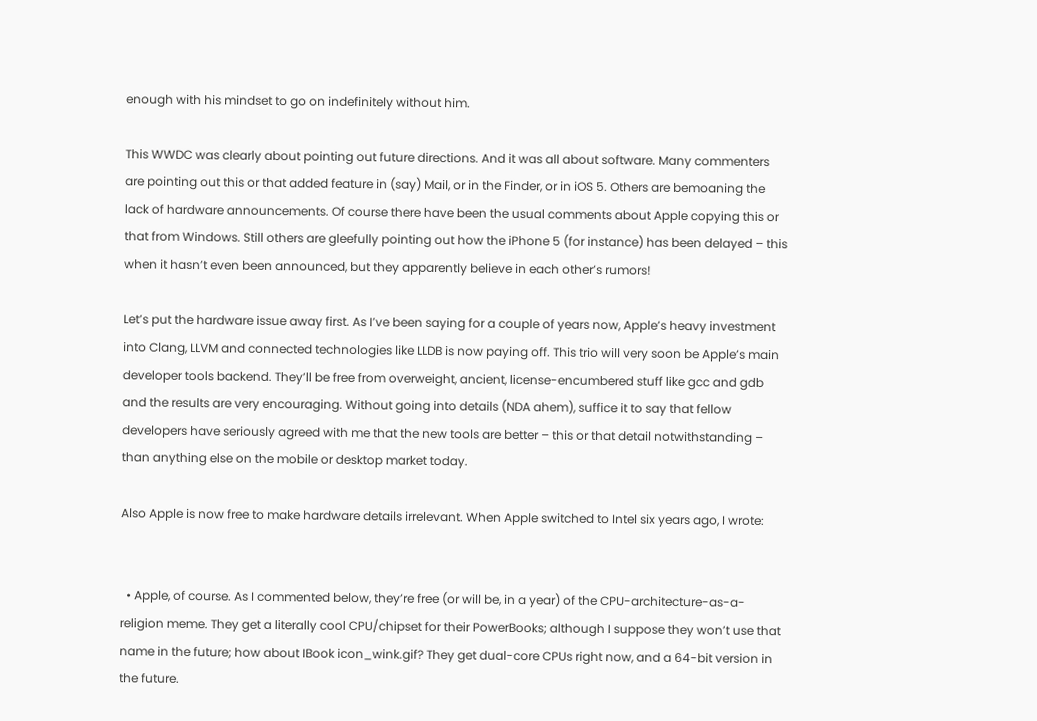enough with his mindset to go on indefinitely without him.

This WWDC was clearly about pointing out future directions. And it was all about software. Many commenters are pointing out this or that added feature in (say) Mail, or in the Finder, or in iOS 5. Others are bemoaning the lack of hardware announcements. Of course there have been the usual comments about Apple copying this or that from Windows. Still others are gleefully pointing out how the iPhone 5 (for instance) has been delayed – this when it hasn’t even been announced, but they apparently believe in each other’s rumors!

Let’s put the hardware issue away first. As I’ve been saying for a couple of years now, Apple’s heavy investment into Clang, LLVM and connected technologies like LLDB is now paying off. This trio will very soon be Apple’s main developer tools backend. They’ll be free from overweight, ancient, license-encumbered stuff like gcc and gdb and the results are very encouraging. Without going into details (NDA ahem), suffice it to say that fellow developers have seriously agreed with me that the new tools are better – this or that detail notwithstanding – than anything else on the mobile or desktop market today.

Also Apple is now free to make hardware details irrelevant. When Apple switched to Intel six years ago, I wrote:


  • Apple, of course. As I commented below, they’re free (or will be, in a year) of the CPU-architecture-as-a-religion meme. They get a literally cool CPU/chipset for their PowerBooks; although I suppose they won’t use that name in the future; how about IBook icon_wink.gif? They get dual-core CPUs right now, and a 64-bit version in the future.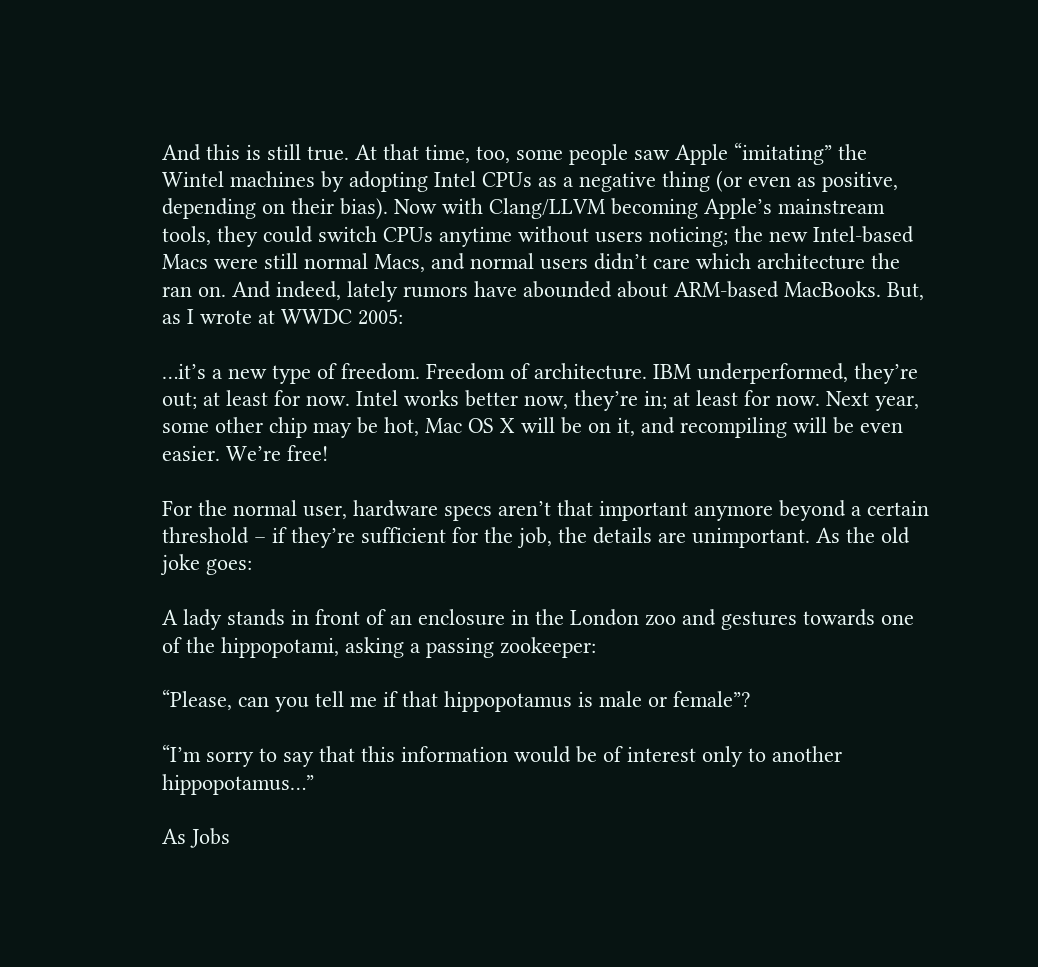And this is still true. At that time, too, some people saw Apple “imitating” the Wintel machines by adopting Intel CPUs as a negative thing (or even as positive, depending on their bias). Now with Clang/LLVM becoming Apple’s mainstream tools, they could switch CPUs anytime without users noticing; the new Intel-based Macs were still normal Macs, and normal users didn’t care which architecture the ran on. And indeed, lately rumors have abounded about ARM-based MacBooks. But, as I wrote at WWDC 2005:

…it’s a new type of freedom. Freedom of architecture. IBM underperformed, they’re out; at least for now. Intel works better now, they’re in; at least for now. Next year, some other chip may be hot, Mac OS X will be on it, and recompiling will be even easier. We’re free!

For the normal user, hardware specs aren’t that important anymore beyond a certain threshold – if they’re sufficient for the job, the details are unimportant. As the old joke goes:

A lady stands in front of an enclosure in the London zoo and gestures towards one of the hippopotami, asking a passing zookeeper:

“Please, can you tell me if that hippopotamus is male or female”?

“I’m sorry to say that this information would be of interest only to another hippopotamus…”

As Jobs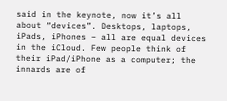said in the keynote, now it’s all about “devices”. Desktops, laptops, iPads, iPhones – all are equal devices in the iCloud. Few people think of their iPad/iPhone as a computer; the innards are of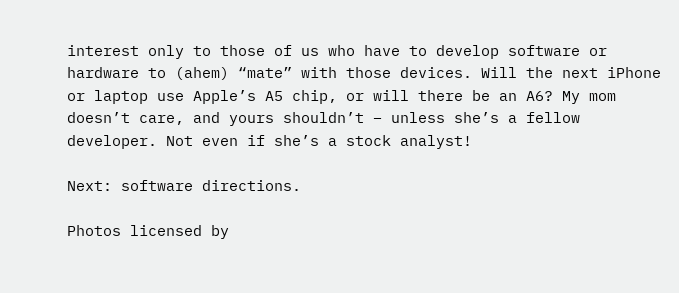interest only to those of us who have to develop software or hardware to (ahem) “mate” with those devices. Will the next iPhone or laptop use Apple’s A5 chip, or will there be an A6? My mom doesn’t care, and yours shouldn’t – unless she’s a fellow developer. Not even if she’s a stock analyst!

Next: software directions.

Photos licensed by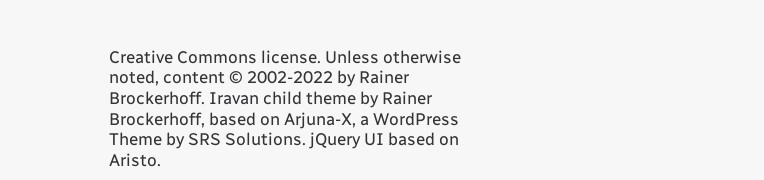Creative Commons license. Unless otherwise noted, content © 2002-2022 by Rainer Brockerhoff. Iravan child theme by Rainer Brockerhoff, based on Arjuna-X, a WordPress Theme by SRS Solutions. jQuery UI based on Aristo.